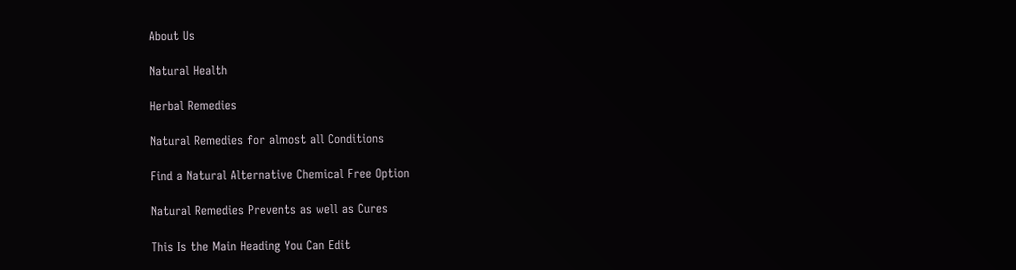About Us

Natural Health

Herbal Remedies

Natural Remedies for almost all Conditions

Find a Natural Alternative Chemical Free Option

Natural Remedies Prevents as well as Cures

This Is the Main Heading You Can Edit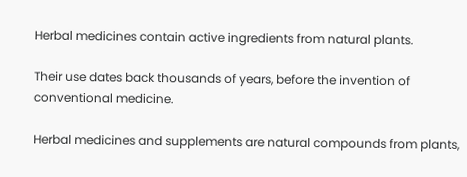Herbal medicines contain active ingredients from natural plants.

Their use dates back thousands of years, before the invention of conventional medicine.

Herbal medicines and supplements are natural compounds from plants,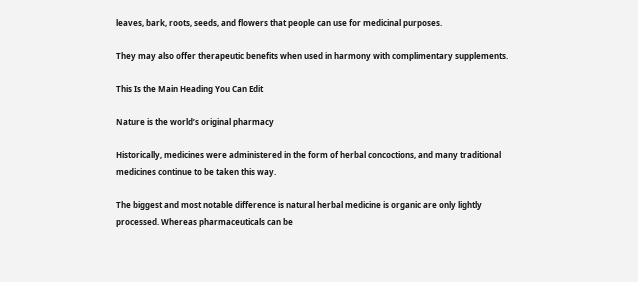leaves, bark, roots, seeds, and flowers that people can use for medicinal purposes.

They may also offer therapeutic benefits when used in harmony with complimentary supplements.

This Is the Main Heading You Can Edit

Nature is the world’s original pharmacy

Historically, medicines were administered in the form of herbal concoctions, and many traditional medicines continue to be taken this way.

The biggest and most notable difference is natural herbal medicine is organic are only lightly processed. Whereas pharmaceuticals can be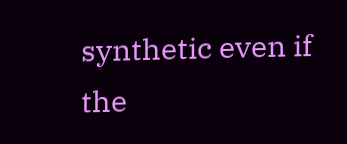synthetic even if the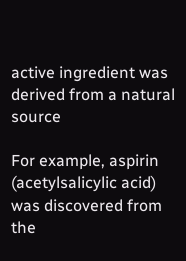active ingredient was derived from a natural source

For example, aspirin (acetylsalicylic acid) was discovered from the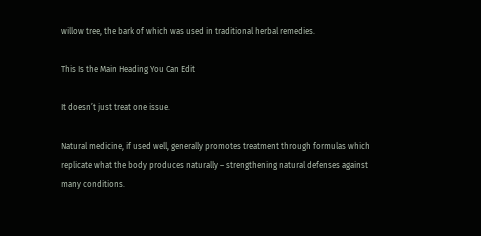willow tree, the bark of which was used in traditional herbal remedies.

This Is the Main Heading You Can Edit

It doesn’t just treat one issue.

Natural medicine, if used well, generally promotes treatment through formulas which replicate what the body produces naturally – strengthening natural defenses against many conditions.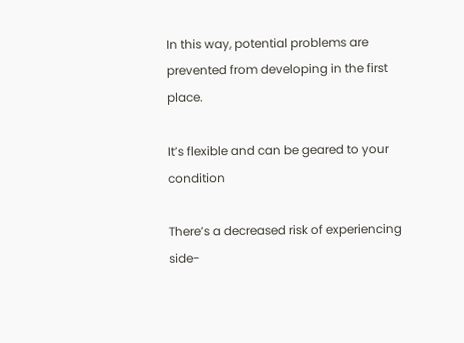In this way, potential problems are prevented from developing in the first place.

It’s flexible and can be geared to your condition

There’s a decreased risk of experiencing side-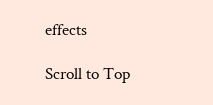effects

Scroll to Top